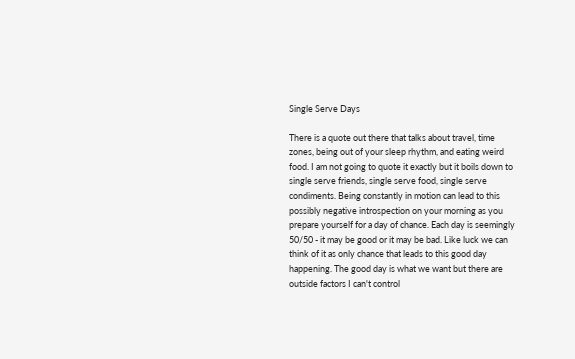Single Serve Days

There is a quote out there that talks about travel, time zones, being out of your sleep rhythm, and eating weird food. I am not going to quote it exactly but it boils down to single serve friends, single serve food, single serve condiments. Being constantly in motion can lead to this possibly negative introspection on your morning as you prepare yourself for a day of chance. Each day is seemingly 50/50 - it may be good or it may be bad. Like luck we can think of it as only chance that leads to this good day happening. The good day is what we want but there are outside factors I can't control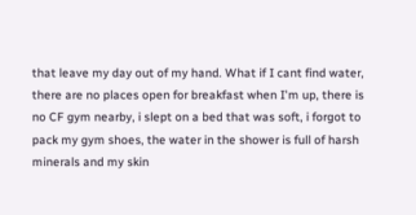that leave my day out of my hand. What if I cant find water, there are no places open for breakfast when I'm up, there is no CF gym nearby, i slept on a bed that was soft, i forgot to pack my gym shoes, the water in the shower is full of harsh minerals and my skin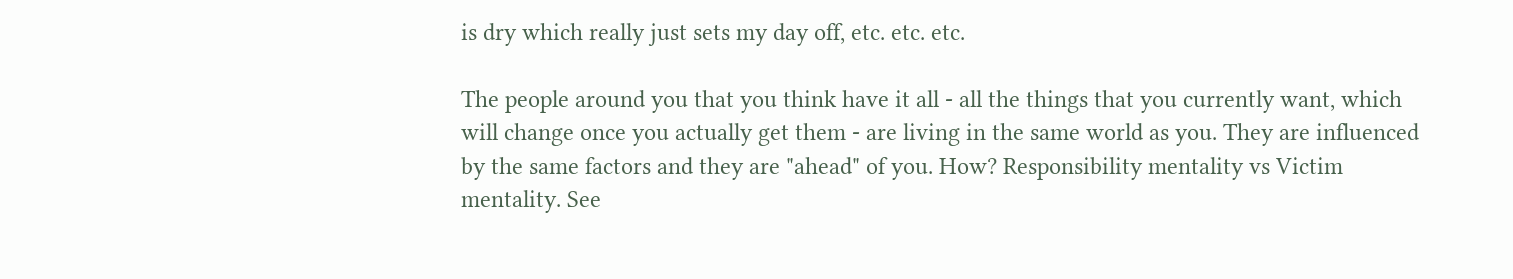is dry which really just sets my day off, etc. etc. etc.

The people around you that you think have it all - all the things that you currently want, which will change once you actually get them - are living in the same world as you. They are influenced by the same factors and they are "ahead" of you. How? Responsibility mentality vs Victim mentality. See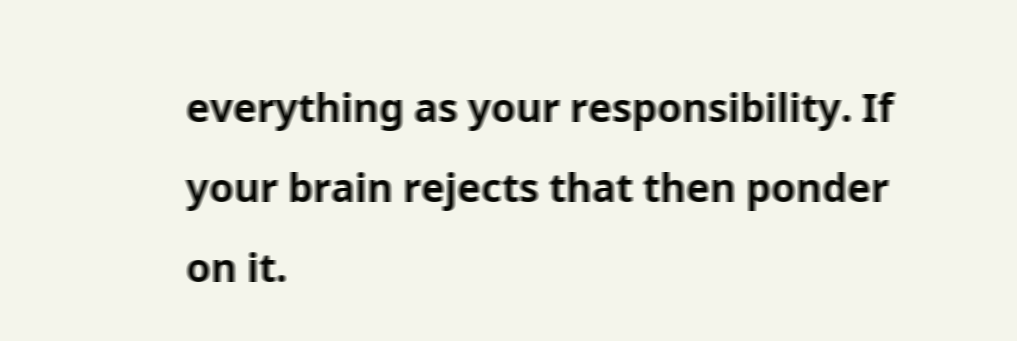everything as your responsibility. If your brain rejects that then ponder on it.